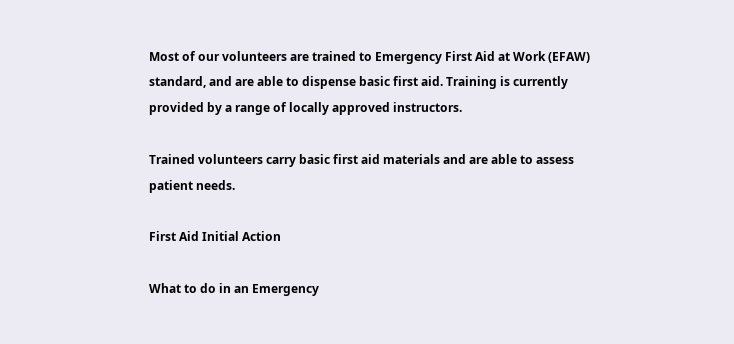Most of our volunteers are trained to Emergency First Aid at Work (EFAW) standard, and are able to dispense basic first aid. Training is currently provided by a range of locally approved instructors.

Trained volunteers carry basic first aid materials and are able to assess patient needs.

First Aid Initial Action

What to do in an Emergency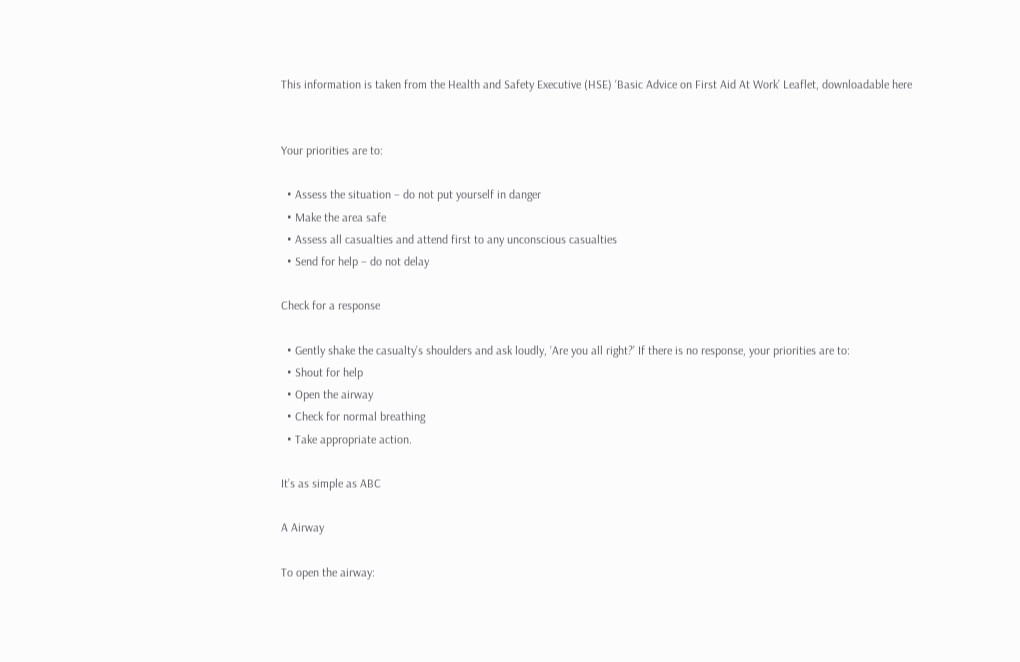This information is taken from the Health and Safety Executive (HSE) ‘Basic Advice on First Aid At Work’ Leaflet, downloadable here


Your priorities are to:

  • Assess the situation – do not put yourself in danger
  • Make the area safe
  • Assess all casualties and attend first to any unconscious casualties
  • Send for help – do not delay

Check for a response

  • Gently shake the casualty’s shoulders and ask loudly, ‘Are you all right?’ If there is no response, your priorities are to:
  • Shout for help
  • Open the airway
  • Check for normal breathing
  • Take appropriate action.

It’s as simple as ABC

A Airway

To open the airway: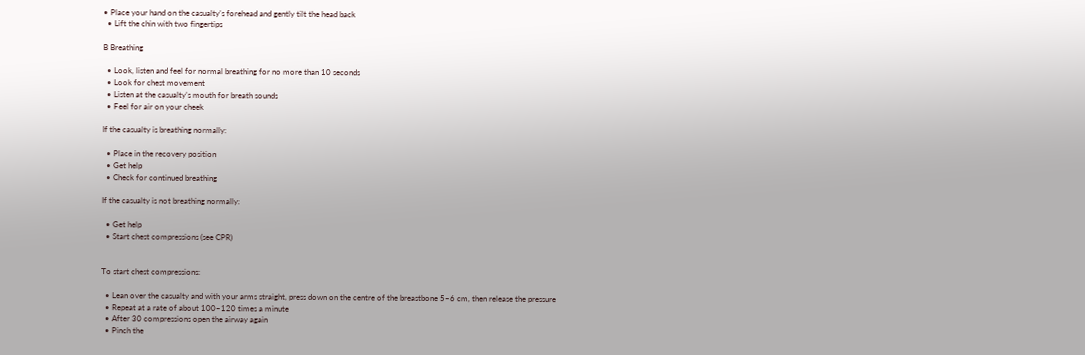• Place your hand on the casualty’s forehead and gently tilt the head back
  • Lift the chin with two fingertips

B Breathing

  • Look, listen and feel for normal breathing for no more than 10 seconds
  • Look for chest movement
  • Listen at the casualty’s mouth for breath sounds
  • Feel for air on your cheek

If the casualty is breathing normally:

  • Place in the recovery position
  • Get help
  • Check for continued breathing

If the casualty is not breathing normally:

  • Get help
  • Start chest compressions (see CPR)


To start chest compressions:

  • Lean over the casualty and with your arms straight, press down on the centre of the breastbone 5–6 cm, then release the pressure
  • Repeat at a rate of about 100–120 times a minute
  • After 30 compressions open the airway again
  • Pinch the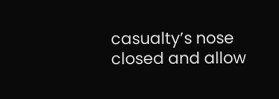casualty’s nose closed and allow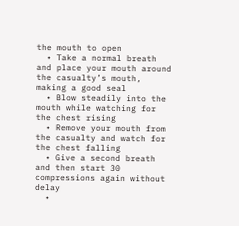the mouth to open
  • Take a normal breath and place your mouth around the casualty’s mouth, making a good seal
  • Blow steadily into the mouth while watching for the chest rising
  • Remove your mouth from the casualty and watch for the chest falling
  • Give a second breath and then start 30 compressions again without delay
  •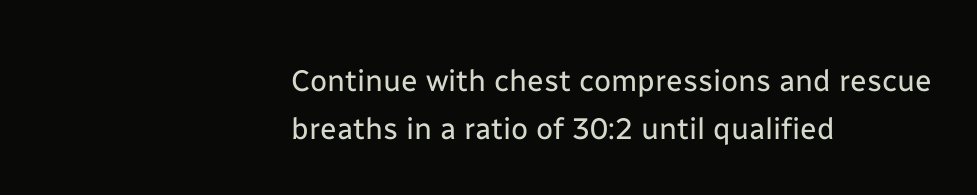Continue with chest compressions and rescue breaths in a ratio of 30:2 until qualified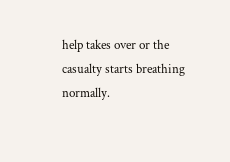help takes over or the casualty starts breathing normally.